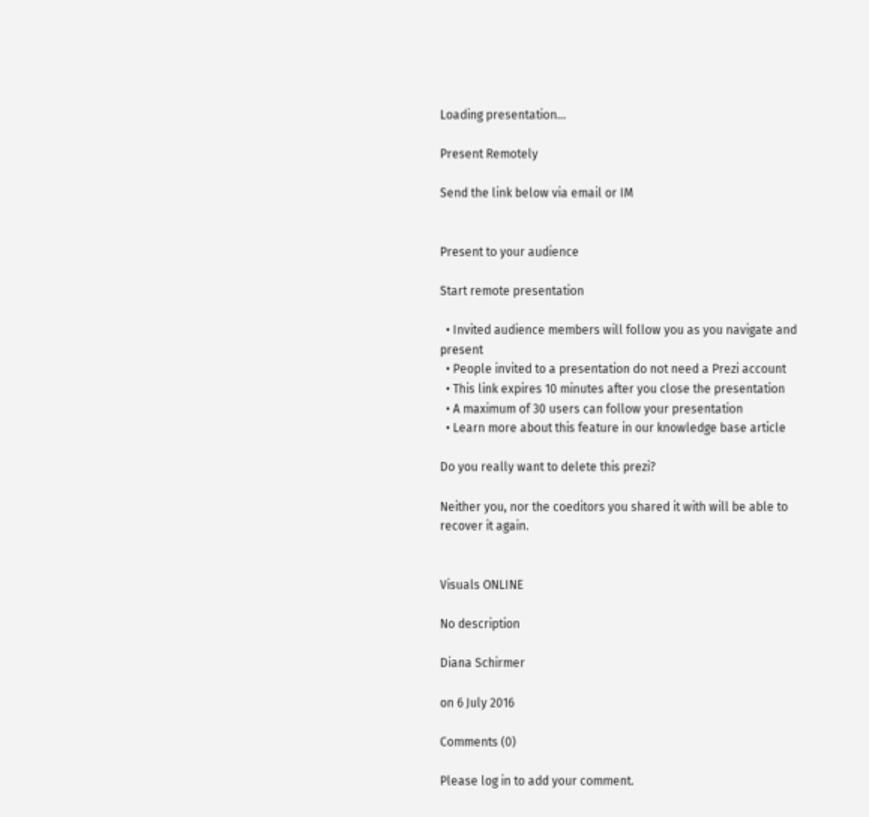Loading presentation...

Present Remotely

Send the link below via email or IM


Present to your audience

Start remote presentation

  • Invited audience members will follow you as you navigate and present
  • People invited to a presentation do not need a Prezi account
  • This link expires 10 minutes after you close the presentation
  • A maximum of 30 users can follow your presentation
  • Learn more about this feature in our knowledge base article

Do you really want to delete this prezi?

Neither you, nor the coeditors you shared it with will be able to recover it again.


Visuals ONLINE

No description

Diana Schirmer

on 6 July 2016

Comments (0)

Please log in to add your comment.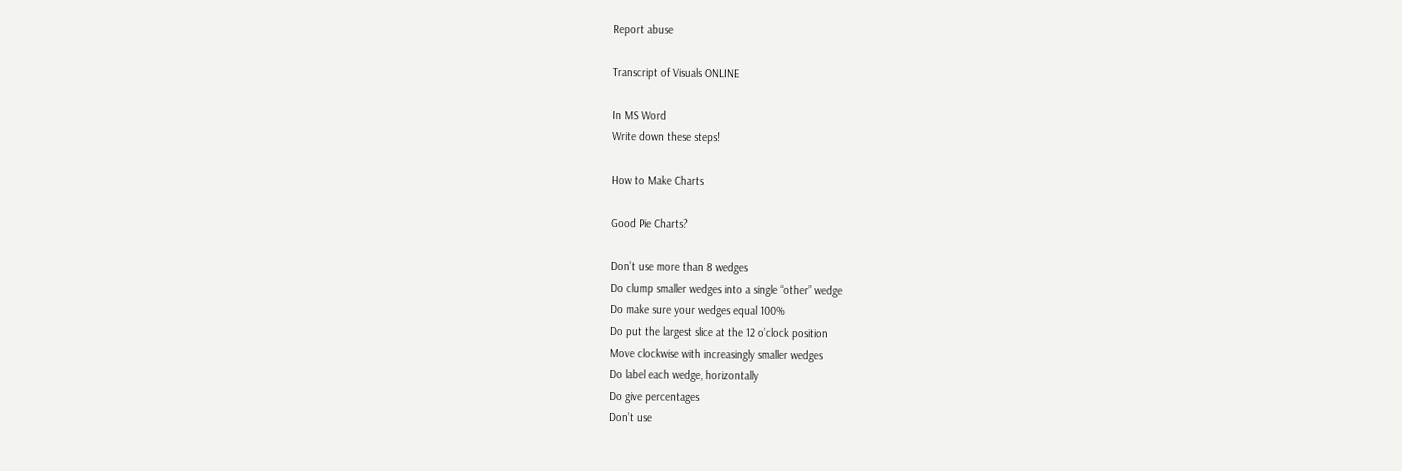Report abuse

Transcript of Visuals ONLINE

In MS Word
Write down these steps!

How to Make Charts

Good Pie Charts?

Don’t use more than 8 wedges
Do clump smaller wedges into a single “other” wedge
Do make sure your wedges equal 100%
Do put the largest slice at the 12 o’clock position
Move clockwise with increasingly smaller wedges
Do label each wedge, horizontally
Do give percentages
Don’t use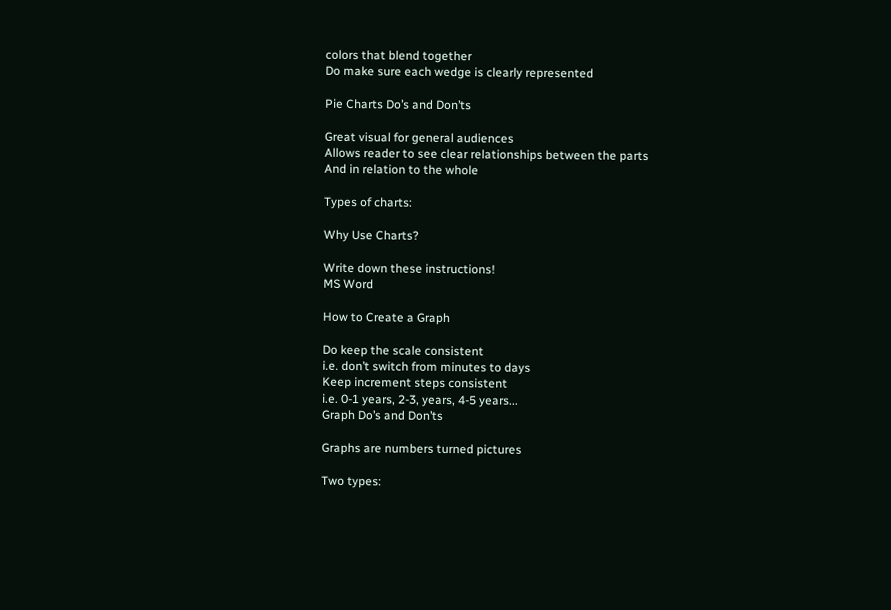colors that blend together
Do make sure each wedge is clearly represented

Pie Charts Do’s and Don’ts

Great visual for general audiences
Allows reader to see clear relationships between the parts
And in relation to the whole

Types of charts:

Why Use Charts?

Write down these instructions!
MS Word

How to Create a Graph

Do keep the scale consistent
i.e. don’t switch from minutes to days
Keep increment steps consistent
i.e. 0-1 years, 2-3, years, 4-5 years...
Graph Do’s and Don’ts

Graphs are numbers turned pictures

Two types: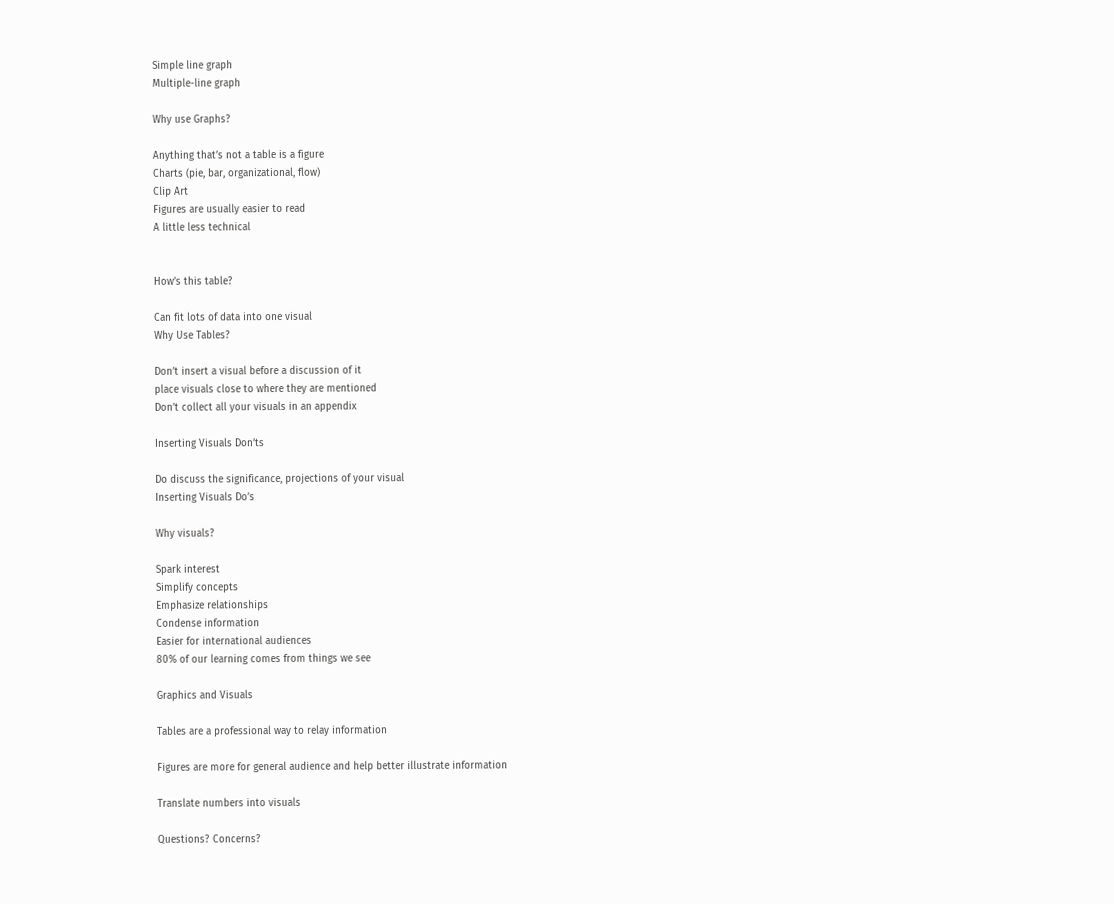Simple line graph
Multiple-line graph

Why use Graphs?

Anything that’s not a table is a figure
Charts (pie, bar, organizational, flow)
Clip Art
Figures are usually easier to read
A little less technical


How’s this table?

Can fit lots of data into one visual
Why Use Tables?

Don’t insert a visual before a discussion of it
place visuals close to where they are mentioned
Don’t collect all your visuals in an appendix

Inserting Visuals Don’ts

Do discuss the significance, projections of your visual
Inserting Visuals Do’s

Why visuals?

Spark interest
Simplify concepts
Emphasize relationships
Condense information
Easier for international audiences
80% of our learning comes from things we see

Graphics and Visuals

Tables are a professional way to relay information

Figures are more for general audience and help better illustrate information

Translate numbers into visuals

Questions? Concerns?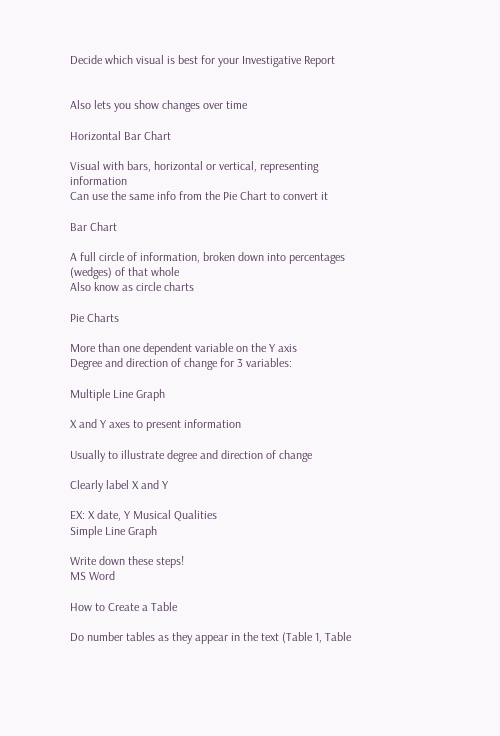Decide which visual is best for your Investigative Report


Also lets you show changes over time

Horizontal Bar Chart

Visual with bars, horizontal or vertical, representing information
Can use the same info from the Pie Chart to convert it

Bar Chart

A full circle of information, broken down into percentages (wedges) of that whole
Also know as circle charts

Pie Charts

More than one dependent variable on the Y axis
Degree and direction of change for 3 variables:

Multiple Line Graph

X and Y axes to present information

Usually to illustrate degree and direction of change

Clearly label X and Y

EX: X date, Y Musical Qualities
Simple Line Graph

Write down these steps!
MS Word

How to Create a Table

Do number tables as they appear in the text (Table 1, Table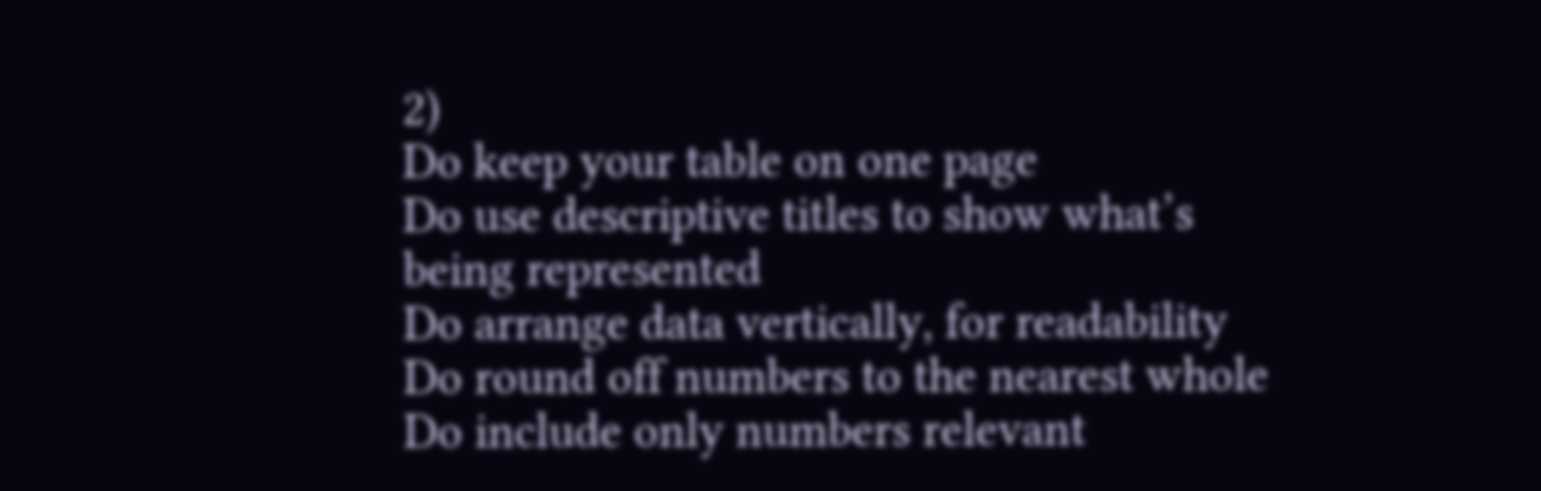2)
Do keep your table on one page
Do use descriptive titles to show what’s being represented
Do arrange data vertically, for readability
Do round off numbers to the nearest whole
Do include only numbers relevant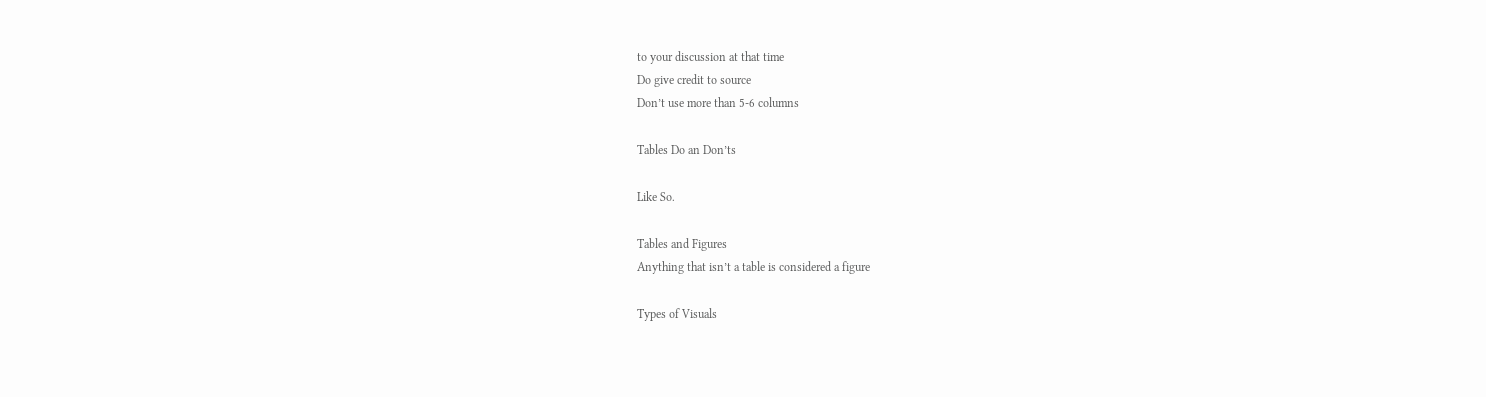to your discussion at that time
Do give credit to source
Don’t use more than 5-6 columns

Tables Do an Don’ts

Like So.

Tables and Figures
Anything that isn’t a table is considered a figure

Types of Visuals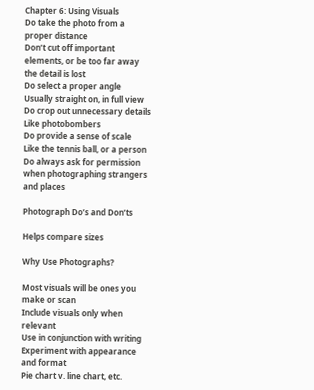Chapter 6: Using Visuals
Do take the photo from a proper distance
Don’t cut off important elements, or be too far away the detail is lost
Do select a proper angle
Usually straight on, in full view
Do crop out unnecessary details
Like photobombers
Do provide a sense of scale
Like the tennis ball, or a person
Do always ask for permission when photographing strangers and places

Photograph Do’s and Don’ts

Helps compare sizes

Why Use Photographs?

Most visuals will be ones you make or scan
Include visuals only when relevant
Use in conjunction with writing
Experiment with appearance and format
Pie chart v. line chart, etc.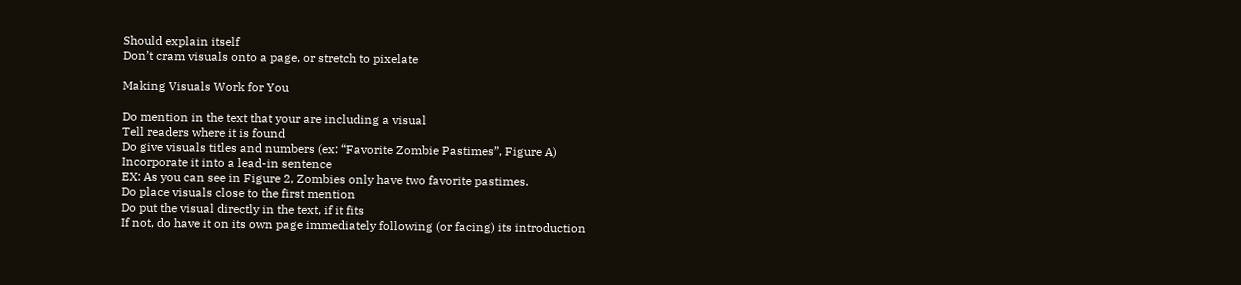Should explain itself
Don’t cram visuals onto a page, or stretch to pixelate

Making Visuals Work for You

Do mention in the text that your are including a visual
Tell readers where it is found
Do give visuals titles and numbers (ex: “Favorite Zombie Pastimes”, Figure A)
Incorporate it into a lead-in sentence
EX: As you can see in Figure 2, Zombies only have two favorite pastimes.
Do place visuals close to the first mention
Do put the visual directly in the text, if it fits
If not, do have it on its own page immediately following (or facing) its introduction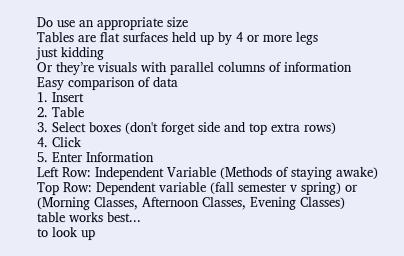Do use an appropriate size
Tables are flat surfaces held up by 4 or more legs
just kidding
Or they’re visuals with parallel columns of information
Easy comparison of data
1. Insert
2. Table
3. Select boxes (don't forget side and top extra rows)
4. Click
5. Enter Information
Left Row: Independent Variable (Methods of staying awake)
Top Row: Dependent variable (fall semester v spring) or (Morning Classes, Afternoon Classes, Evening Classes)
table works best...
to look up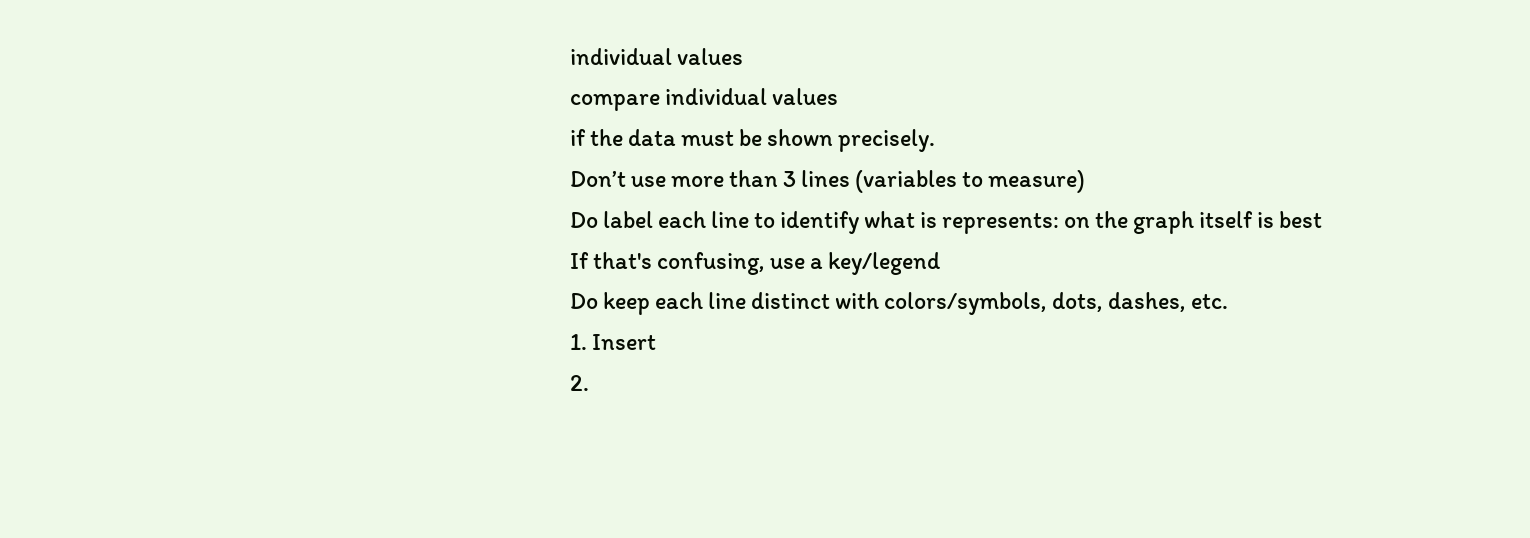individual values
compare individual values
if the data must be shown precisely.
Don’t use more than 3 lines (variables to measure)
Do label each line to identify what is represents: on the graph itself is best
If that's confusing, use a key/legend
Do keep each line distinct with colors/symbols, dots, dashes, etc.
1. Insert
2.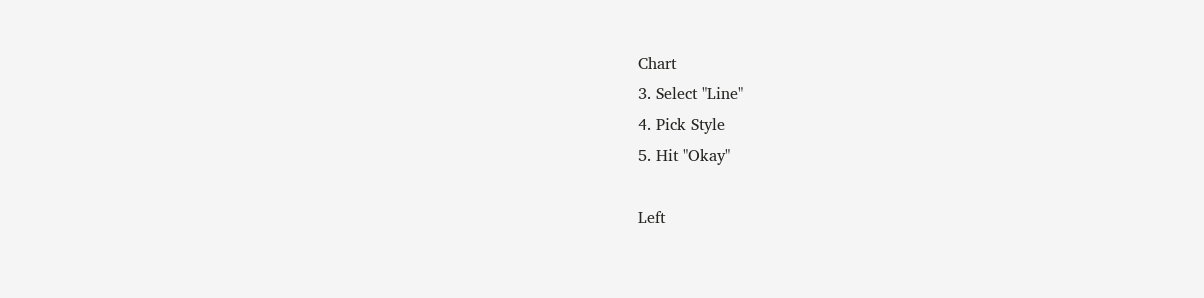Chart
3. Select "Line"
4. Pick Style
5. Hit "Okay"

Left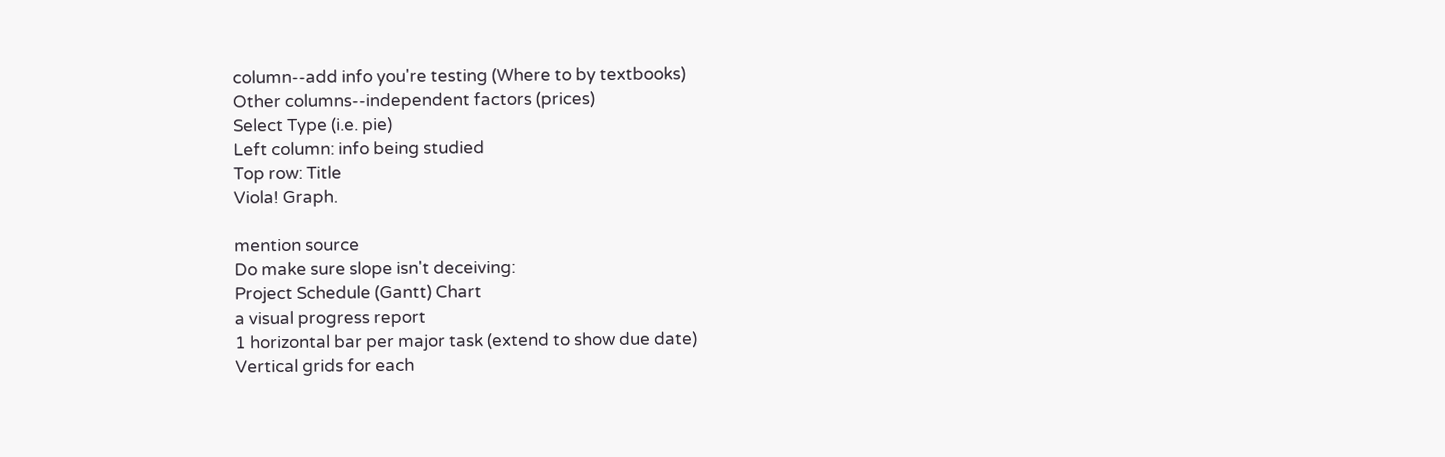column--add info you're testing (Where to by textbooks)
Other columns--independent factors (prices)
Select Type (i.e. pie)
Left column: info being studied
Top row: Title
Viola! Graph.

mention source
Do make sure slope isn't deceiving:
Project Schedule (Gantt) Chart
a visual progress report
1 horizontal bar per major task (extend to show due date)
Vertical grids for each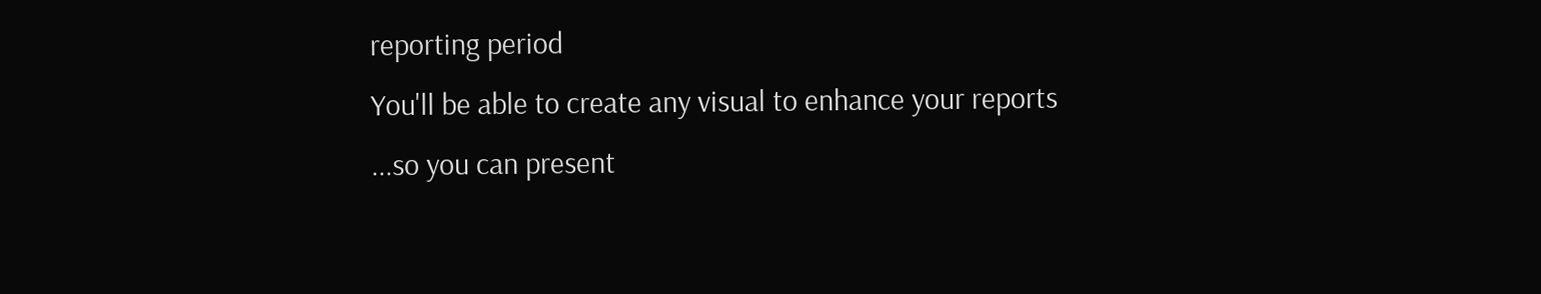reporting period
You'll be able to create any visual to enhance your reports
...so you can present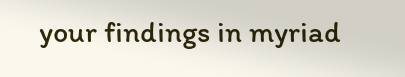your findings in myriad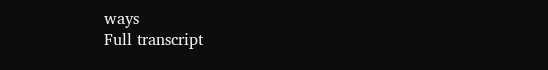ways
Full transcript